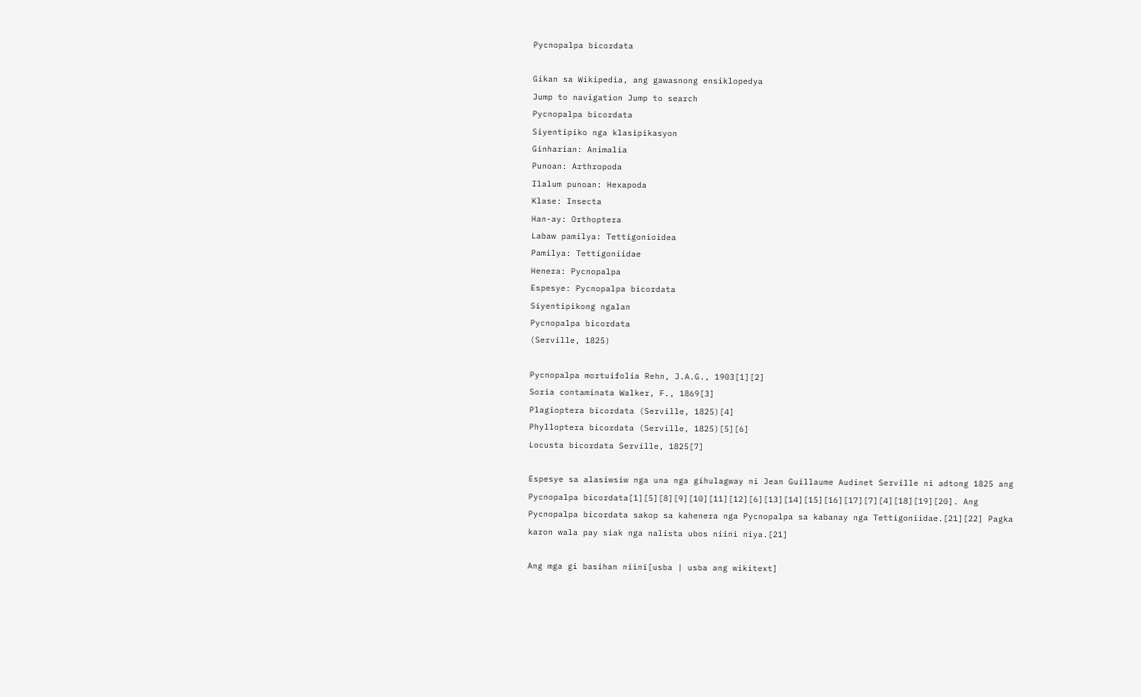Pycnopalpa bicordata

Gikan sa Wikipedia, ang gawasnong ensiklopedya
Jump to navigation Jump to search
Pycnopalpa bicordata
Siyentipiko nga klasipikasyon
Ginharian: Animalia
Punoan: Arthropoda
Ilalum punoan: Hexapoda
Klase: Insecta
Han-ay: Orthoptera
Labaw pamilya: Tettigonioidea
Pamilya: Tettigoniidae
Henera: Pycnopalpa
Espesye: Pycnopalpa bicordata
Siyentipikong ngalan
Pycnopalpa bicordata
(Serville, 1825)

Pycnopalpa mortuifolia Rehn, J.A.G., 1903[1][2]
Soria contaminata Walker, F., 1869[3]
Plagioptera bicordata (Serville, 1825)[4]
Phylloptera bicordata (Serville, 1825)[5][6]
Locusta bicordata Serville, 1825[7]

Espesye sa alasiwsiw nga una nga gihulagway ni Jean Guillaume Audinet Serville ni adtong 1825 ang Pycnopalpa bicordata[1][5][8][9][10][11][12][6][13][14][15][16][17][7][4][18][19][20]. Ang Pycnopalpa bicordata sakop sa kahenera nga Pycnopalpa sa kabanay nga Tettigoniidae.[21][22] Pagka karon wala pay siak nga nalista ubos niini niya.[21]

Ang mga gi basihan niini[usba | usba ang wikitext]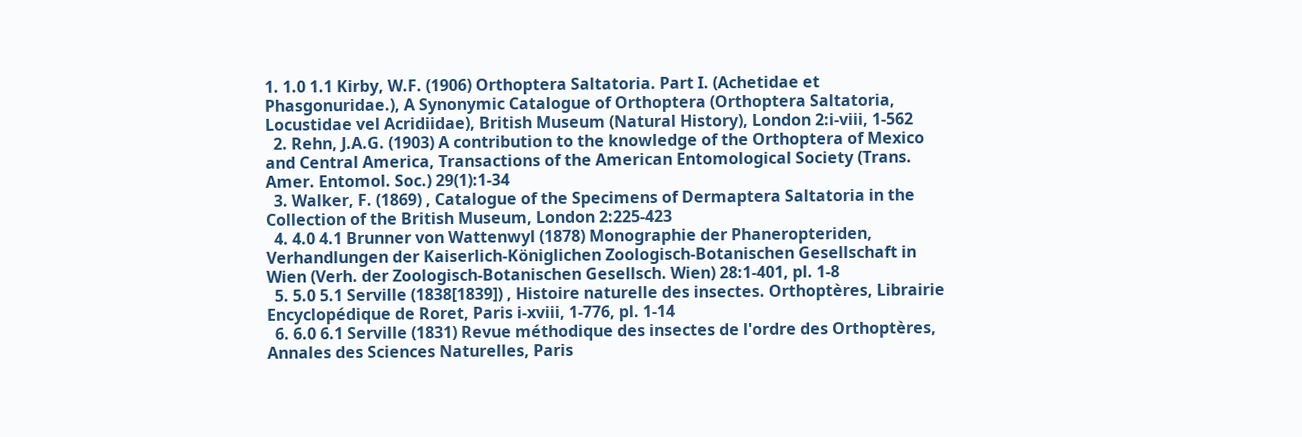1. 1.0 1.1 Kirby, W.F. (1906) Orthoptera Saltatoria. Part I. (Achetidae et Phasgonuridae.), A Synonymic Catalogue of Orthoptera (Orthoptera Saltatoria, Locustidae vel Acridiidae), British Museum (Natural History), London 2:i-viii, 1-562
  2. Rehn, J.A.G. (1903) A contribution to the knowledge of the Orthoptera of Mexico and Central America, Transactions of the American Entomological Society (Trans. Amer. Entomol. Soc.) 29(1):1-34
  3. Walker, F. (1869) , Catalogue of the Specimens of Dermaptera Saltatoria in the Collection of the British Museum, London 2:225-423
  4. 4.0 4.1 Brunner von Wattenwyl (1878) Monographie der Phaneropteriden, Verhandlungen der Kaiserlich-Königlichen Zoologisch-Botanischen Gesellschaft in Wien (Verh. der Zoologisch-Botanischen Gesellsch. Wien) 28:1-401, pl. 1-8
  5. 5.0 5.1 Serville (1838[1839]) , Histoire naturelle des insectes. Orthoptères, Librairie Encyclopédique de Roret, Paris i-xviii, 1-776, pl. 1-14
  6. 6.0 6.1 Serville (1831) Revue méthodique des insectes de l'ordre des Orthoptères, Annales des Sciences Naturelles, Paris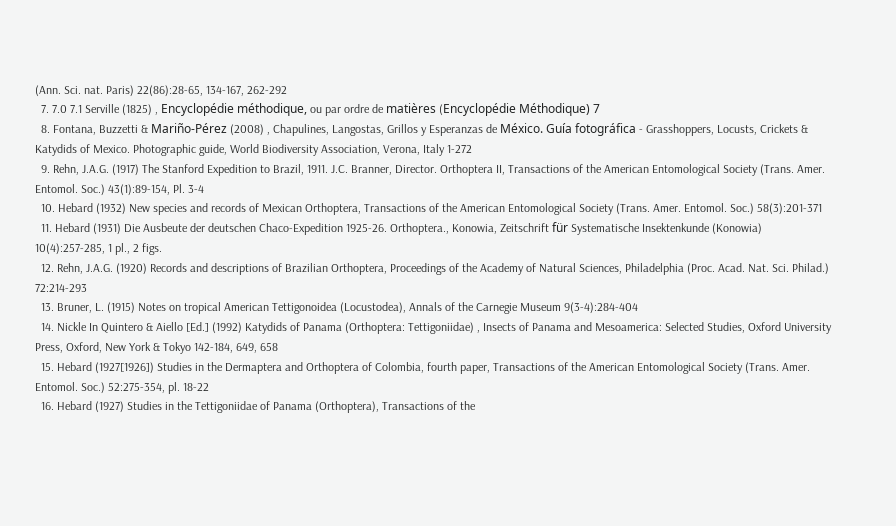(Ann. Sci. nat. Paris) 22(86):28-65, 134-167, 262-292
  7. 7.0 7.1 Serville (1825) , Encyclopédie méthodique, ou par ordre de matières (Encyclopédie Méthodique) 7
  8. Fontana, Buzzetti & Mariño-Pérez (2008) , Chapulines, Langostas, Grillos y Esperanzas de México. Guía fotográfica - Grasshoppers, Locusts, Crickets & Katydids of Mexico. Photographic guide, World Biodiversity Association, Verona, Italy 1-272
  9. Rehn, J.A.G. (1917) The Stanford Expedition to Brazil, 1911. J.C. Branner, Director. Orthoptera II, Transactions of the American Entomological Society (Trans. Amer. Entomol. Soc.) 43(1):89-154, Pl. 3-4
  10. Hebard (1932) New species and records of Mexican Orthoptera, Transactions of the American Entomological Society (Trans. Amer. Entomol. Soc.) 58(3):201-371
  11. Hebard (1931) Die Ausbeute der deutschen Chaco-Expedition 1925-26. Orthoptera., Konowia, Zeitschrift für Systematische Insektenkunde (Konowia) 10(4):257-285, 1 pl., 2 figs.
  12. Rehn, J.A.G. (1920) Records and descriptions of Brazilian Orthoptera, Proceedings of the Academy of Natural Sciences, Philadelphia (Proc. Acad. Nat. Sci. Philad.) 72:214-293
  13. Bruner, L. (1915) Notes on tropical American Tettigonoidea (Locustodea), Annals of the Carnegie Museum 9(3-4):284-404
  14. Nickle In Quintero & Aiello [Ed.] (1992) Katydids of Panama (Orthoptera: Tettigoniidae) , Insects of Panama and Mesoamerica: Selected Studies, Oxford University Press, Oxford, New York & Tokyo 142-184, 649, 658
  15. Hebard (1927[1926]) Studies in the Dermaptera and Orthoptera of Colombia, fourth paper, Transactions of the American Entomological Society (Trans. Amer. Entomol. Soc.) 52:275-354, pl. 18-22
  16. Hebard (1927) Studies in the Tettigoniidae of Panama (Orthoptera), Transactions of the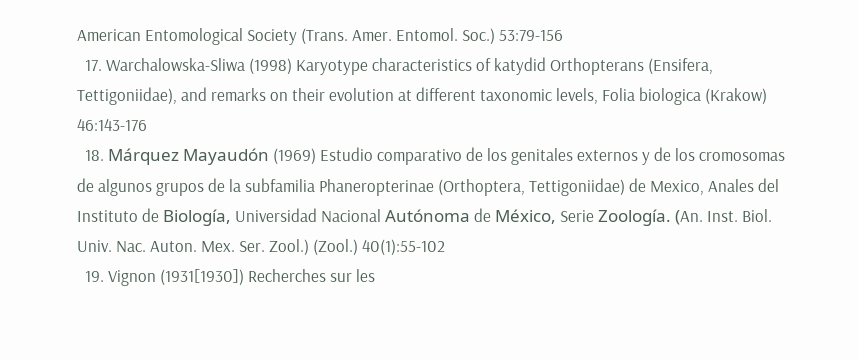American Entomological Society (Trans. Amer. Entomol. Soc.) 53:79-156
  17. Warchalowska-Sliwa (1998) Karyotype characteristics of katydid Orthopterans (Ensifera, Tettigoniidae), and remarks on their evolution at different taxonomic levels, Folia biologica (Krakow) 46:143-176
  18. Márquez Mayaudón (1969) Estudio comparativo de los genitales externos y de los cromosomas de algunos grupos de la subfamilia Phaneropterinae (Orthoptera, Tettigoniidae) de Mexico, Anales del Instituto de Biología, Universidad Nacional Autónoma de México, Serie Zoología. (An. Inst. Biol. Univ. Nac. Auton. Mex. Ser. Zool.) (Zool.) 40(1):55-102
  19. Vignon (1931[1930]) Recherches sur les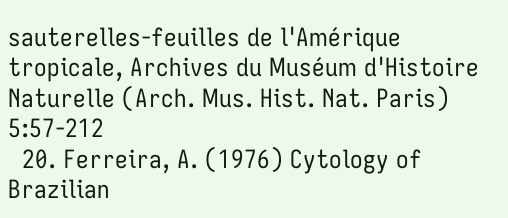sauterelles-feuilles de l'Amérique tropicale, Archives du Muséum d'Histoire Naturelle (Arch. Mus. Hist. Nat. Paris) 5:57-212
  20. Ferreira, A. (1976) Cytology of Brazilian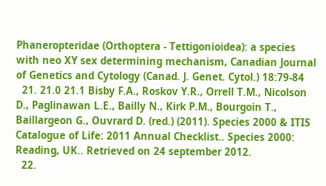Phaneropteridae (Orthoptera - Tettigonioidea): a species with neo XY sex determining mechanism, Canadian Journal of Genetics and Cytology (Canad. J. Genet. Cytol.) 18:79-84
  21. 21.0 21.1 Bisby F.A., Roskov Y.R., Orrell T.M., Nicolson D., Paglinawan L.E., Bailly N., Kirk P.M., Bourgoin T., Baillargeon G., Ouvrard D. (red.) (2011). Species 2000 & ITIS Catalogue of Life: 2011 Annual Checklist.. Species 2000: Reading, UK.. Retrieved on 24 september 2012.
  22.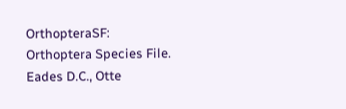OrthopteraSF: Orthoptera Species File. Eades D.C., Otte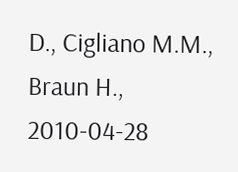D., Cigliano M.M., Braun H., 2010-04-28